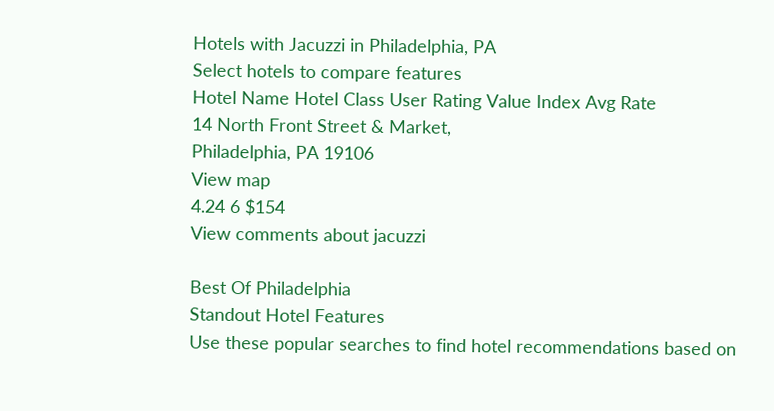Hotels with Jacuzzi in Philadelphia, PA
Select hotels to compare features
Hotel Name Hotel Class User Rating Value Index Avg Rate
14 North Front Street & Market,
Philadelphia, PA 19106
View map
4.24 6 $154
View comments about jacuzzi

Best Of Philadelphia
Standout Hotel Features
Use these popular searches to find hotel recommendations based on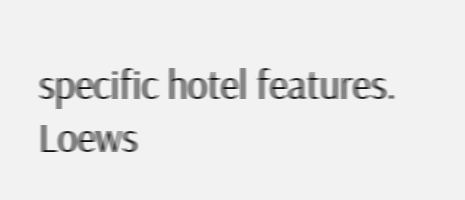specific hotel features.
Loews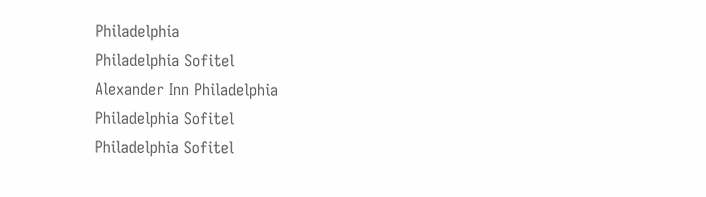Philadelphia
Philadelphia Sofitel
Alexander Inn Philadelphia
Philadelphia Sofitel
Philadelphia Sofitel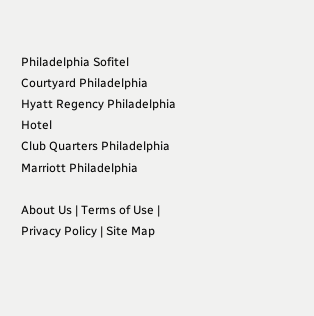Philadelphia Sofitel
Courtyard Philadelphia
Hyatt Regency Philadelphia Hotel
Club Quarters Philadelphia
Marriott Philadelphia

About Us | Terms of Use | Privacy Policy | Site Map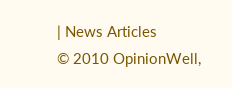| News Articles
© 2010 OpinionWell,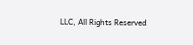LLC, All Rights Reserved